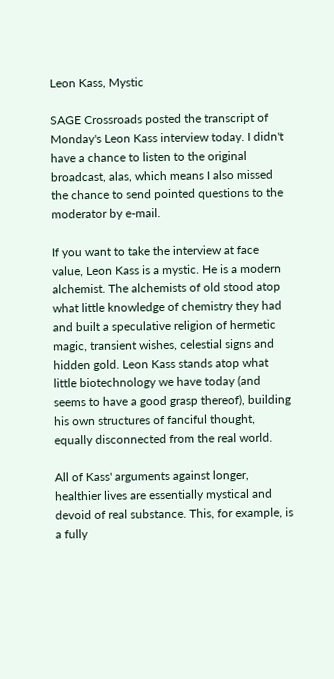Leon Kass, Mystic

SAGE Crossroads posted the transcript of Monday's Leon Kass interview today. I didn't have a chance to listen to the original broadcast, alas, which means I also missed the chance to send pointed questions to the moderator by e-mail.

If you want to take the interview at face value, Leon Kass is a mystic. He is a modern alchemist. The alchemists of old stood atop what little knowledge of chemistry they had and built a speculative religion of hermetic magic, transient wishes, celestial signs and hidden gold. Leon Kass stands atop what little biotechnology we have today (and seems to have a good grasp thereof), building his own structures of fanciful thought, equally disconnected from the real world.

All of Kass' arguments against longer, healthier lives are essentially mystical and devoid of real substance. This, for example, is a fully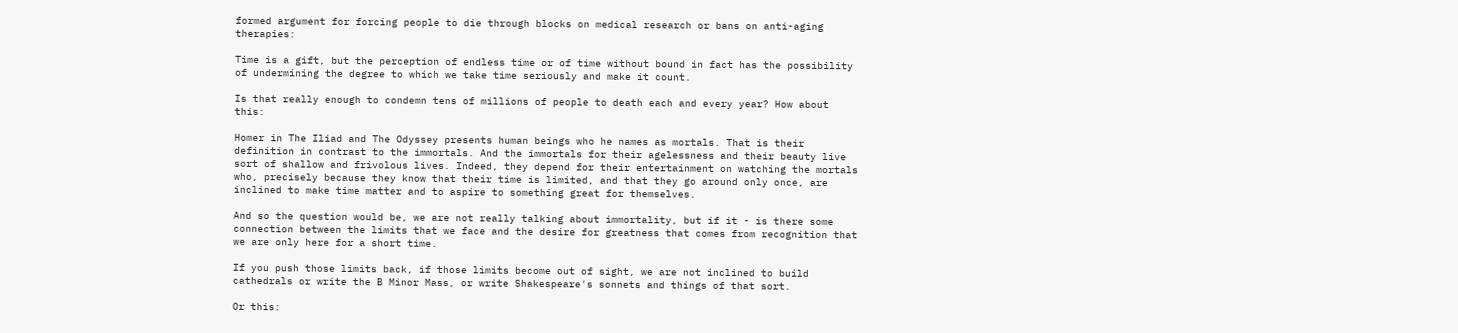formed argument for forcing people to die through blocks on medical research or bans on anti-aging therapies:

Time is a gift, but the perception of endless time or of time without bound in fact has the possibility of undermining the degree to which we take time seriously and make it count.

Is that really enough to condemn tens of millions of people to death each and every year? How about this:

Homer in The Iliad and The Odyssey presents human beings who he names as mortals. That is their definition in contrast to the immortals. And the immortals for their agelessness and their beauty live sort of shallow and frivolous lives. Indeed, they depend for their entertainment on watching the mortals who, precisely because they know that their time is limited, and that they go around only once, are inclined to make time matter and to aspire to something great for themselves.

And so the question would be, we are not really talking about immortality, but if it - is there some connection between the limits that we face and the desire for greatness that comes from recognition that we are only here for a short time.

If you push those limits back, if those limits become out of sight, we are not inclined to build cathedrals or write the B Minor Mass, or write Shakespeare's sonnets and things of that sort.

Or this: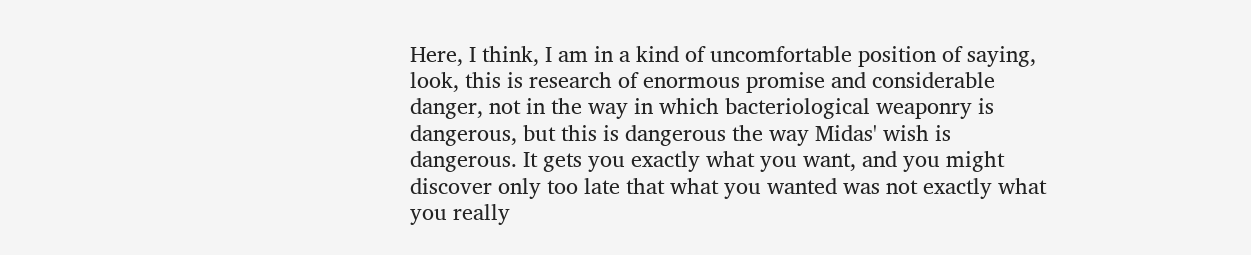Here, I think, I am in a kind of uncomfortable position of saying, look, this is research of enormous promise and considerable danger, not in the way in which bacteriological weaponry is dangerous, but this is dangerous the way Midas' wish is dangerous. It gets you exactly what you want, and you might discover only too late that what you wanted was not exactly what you really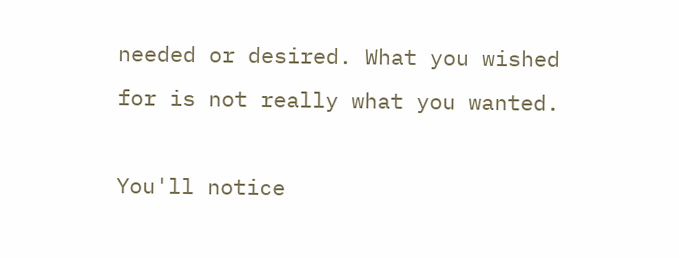needed or desired. What you wished for is not really what you wanted.

You'll notice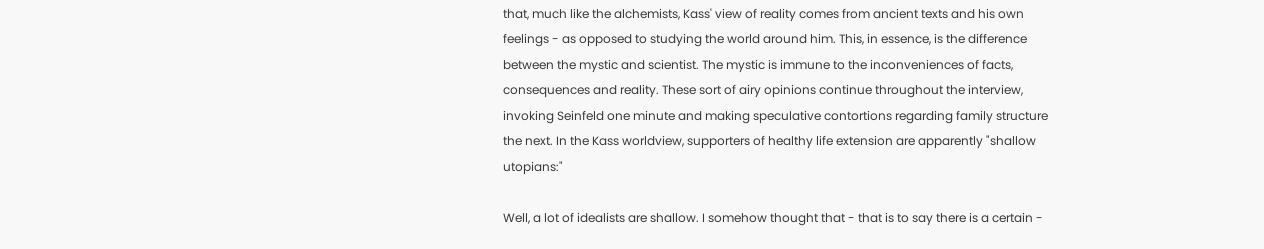that, much like the alchemists, Kass' view of reality comes from ancient texts and his own feelings - as opposed to studying the world around him. This, in essence, is the difference between the mystic and scientist. The mystic is immune to the inconveniences of facts, consequences and reality. These sort of airy opinions continue throughout the interview, invoking Seinfeld one minute and making speculative contortions regarding family structure the next. In the Kass worldview, supporters of healthy life extension are apparently "shallow utopians:"

Well, a lot of idealists are shallow. I somehow thought that - that is to say there is a certain -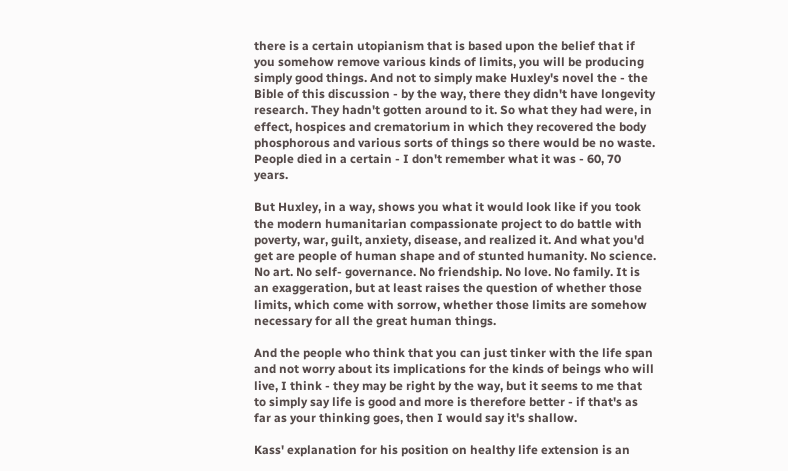there is a certain utopianism that is based upon the belief that if you somehow remove various kinds of limits, you will be producing simply good things. And not to simply make Huxley's novel the - the Bible of this discussion - by the way, there they didn't have longevity research. They hadn't gotten around to it. So what they had were, in effect, hospices and crematorium in which they recovered the body phosphorous and various sorts of things so there would be no waste. People died in a certain - I don't remember what it was - 60, 70 years.

But Huxley, in a way, shows you what it would look like if you took the modern humanitarian compassionate project to do battle with poverty, war, guilt, anxiety, disease, and realized it. And what you'd get are people of human shape and of stunted humanity. No science. No art. No self- governance. No friendship. No love. No family. It is an exaggeration, but at least raises the question of whether those limits, which come with sorrow, whether those limits are somehow necessary for all the great human things.

And the people who think that you can just tinker with the life span and not worry about its implications for the kinds of beings who will live, I think - they may be right by the way, but it seems to me that to simply say life is good and more is therefore better - if that's as far as your thinking goes, then I would say it's shallow.

Kass' explanation for his position on healthy life extension is an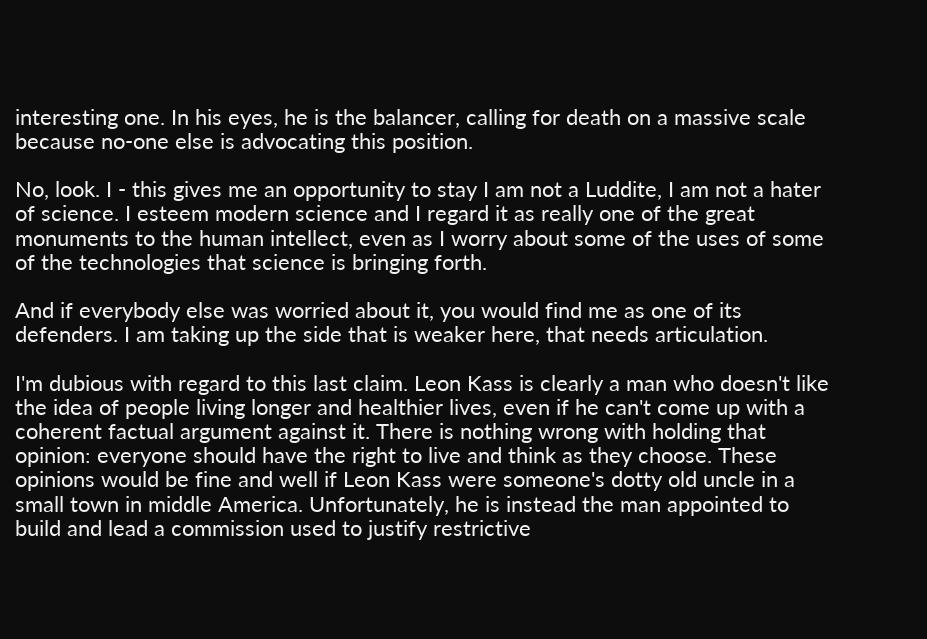interesting one. In his eyes, he is the balancer, calling for death on a massive scale because no-one else is advocating this position.

No, look. I - this gives me an opportunity to stay I am not a Luddite, I am not a hater of science. I esteem modern science and I regard it as really one of the great monuments to the human intellect, even as I worry about some of the uses of some of the technologies that science is bringing forth.

And if everybody else was worried about it, you would find me as one of its defenders. I am taking up the side that is weaker here, that needs articulation.

I'm dubious with regard to this last claim. Leon Kass is clearly a man who doesn't like the idea of people living longer and healthier lives, even if he can't come up with a coherent factual argument against it. There is nothing wrong with holding that opinion: everyone should have the right to live and think as they choose. These opinions would be fine and well if Leon Kass were someone's dotty old uncle in a small town in middle America. Unfortunately, he is instead the man appointed to build and lead a commission used to justify restrictive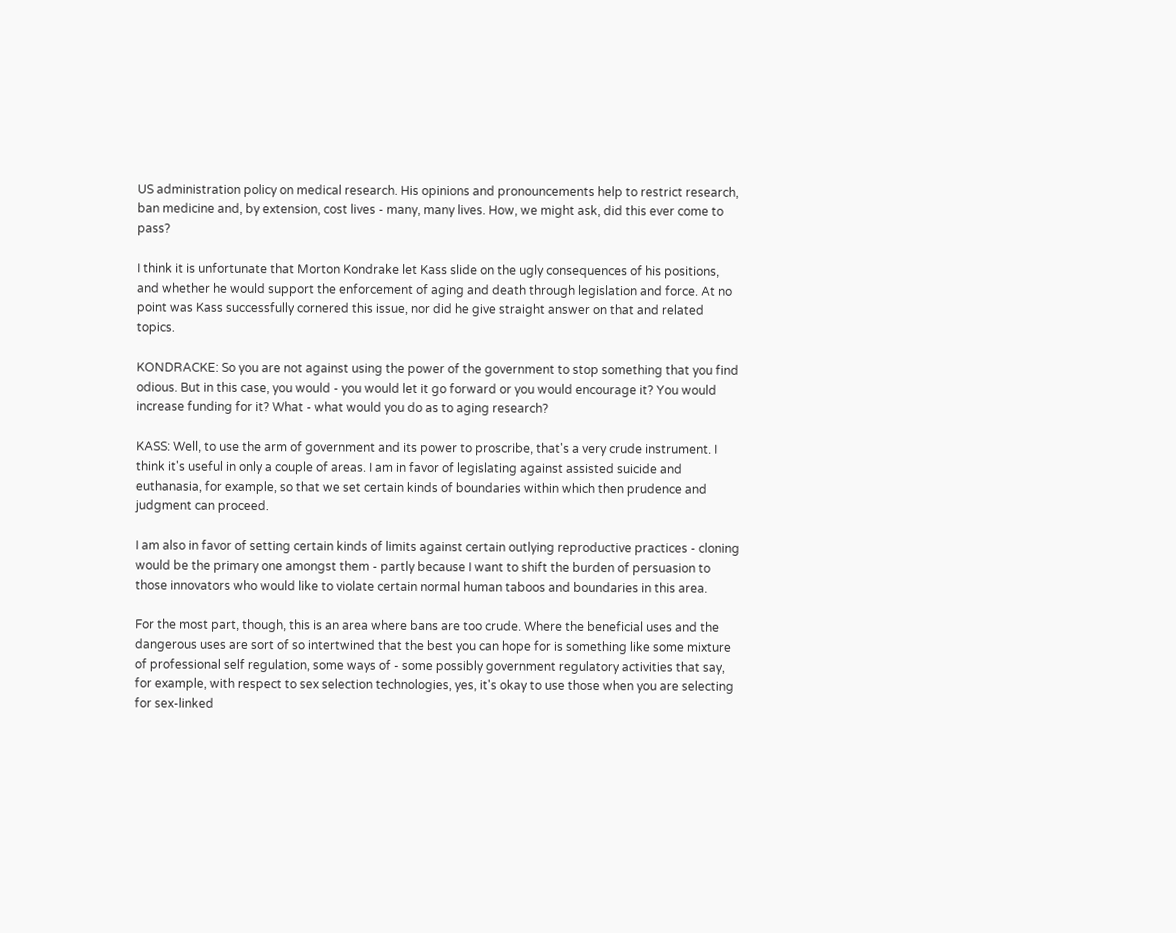US administration policy on medical research. His opinions and pronouncements help to restrict research, ban medicine and, by extension, cost lives - many, many lives. How, we might ask, did this ever come to pass?

I think it is unfortunate that Morton Kondrake let Kass slide on the ugly consequences of his positions, and whether he would support the enforcement of aging and death through legislation and force. At no point was Kass successfully cornered this issue, nor did he give straight answer on that and related topics.

KONDRACKE: So you are not against using the power of the government to stop something that you find odious. But in this case, you would - you would let it go forward or you would encourage it? You would increase funding for it? What - what would you do as to aging research?

KASS: Well, to use the arm of government and its power to proscribe, that's a very crude instrument. I think it's useful in only a couple of areas. I am in favor of legislating against assisted suicide and euthanasia, for example, so that we set certain kinds of boundaries within which then prudence and judgment can proceed.

I am also in favor of setting certain kinds of limits against certain outlying reproductive practices - cloning would be the primary one amongst them - partly because I want to shift the burden of persuasion to those innovators who would like to violate certain normal human taboos and boundaries in this area.

For the most part, though, this is an area where bans are too crude. Where the beneficial uses and the dangerous uses are sort of so intertwined that the best you can hope for is something like some mixture of professional self regulation, some ways of - some possibly government regulatory activities that say, for example, with respect to sex selection technologies, yes, it's okay to use those when you are selecting for sex-linked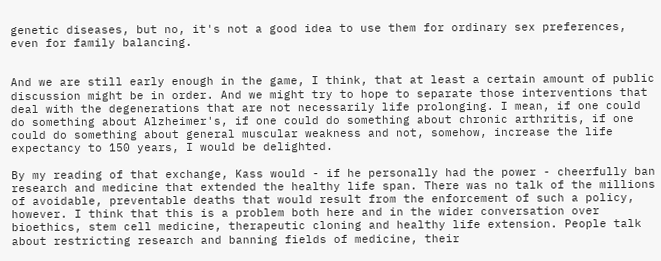genetic diseases, but no, it's not a good idea to use them for ordinary sex preferences, even for family balancing.


And we are still early enough in the game, I think, that at least a certain amount of public discussion might be in order. And we might try to hope to separate those interventions that deal with the degenerations that are not necessarily life prolonging. I mean, if one could do something about Alzheimer's, if one could do something about chronic arthritis, if one could do something about general muscular weakness and not, somehow, increase the life expectancy to 150 years, I would be delighted.

By my reading of that exchange, Kass would - if he personally had the power - cheerfully ban research and medicine that extended the healthy life span. There was no talk of the millions of avoidable, preventable deaths that would result from the enforcement of such a policy, however. I think that this is a problem both here and in the wider conversation over bioethics, stem cell medicine, therapeutic cloning and healthy life extension. People talk about restricting research and banning fields of medicine, their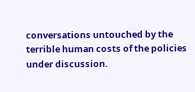conversations untouched by the terrible human costs of the policies under discussion.